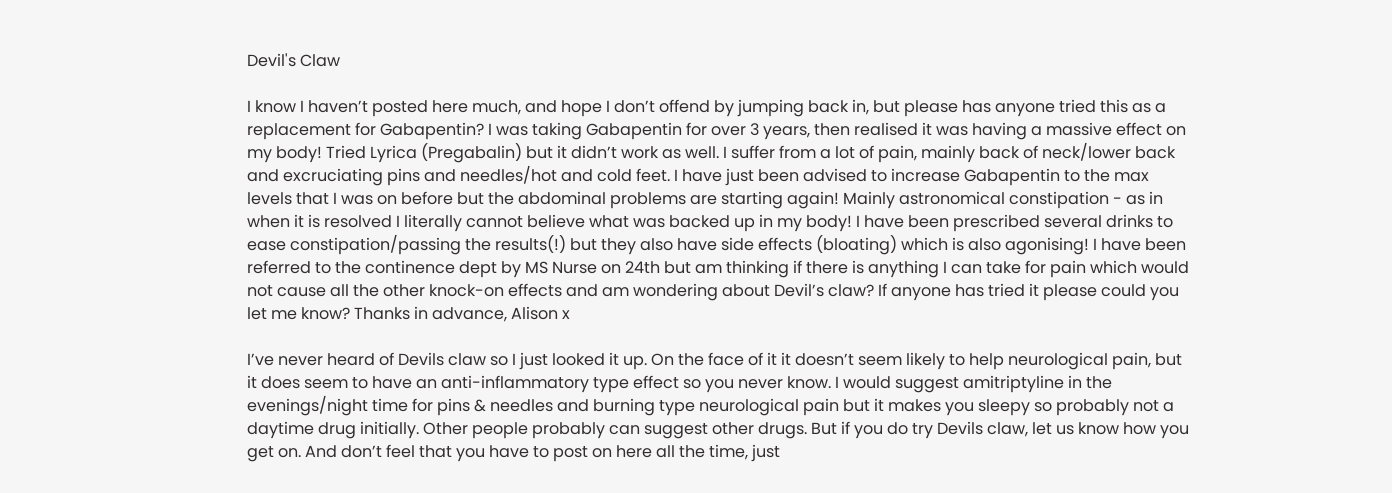Devil's Claw

I know I haven’t posted here much, and hope I don’t offend by jumping back in, but please has anyone tried this as a replacement for Gabapentin? I was taking Gabapentin for over 3 years, then realised it was having a massive effect on my body! Tried Lyrica (Pregabalin) but it didn’t work as well. I suffer from a lot of pain, mainly back of neck/lower back and excruciating pins and needles/hot and cold feet. I have just been advised to increase Gabapentin to the max levels that I was on before but the abdominal problems are starting again! Mainly astronomical constipation - as in when it is resolved I literally cannot believe what was backed up in my body! I have been prescribed several drinks to ease constipation/passing the results(!) but they also have side effects (bloating) which is also agonising! I have been referred to the continence dept by MS Nurse on 24th but am thinking if there is anything I can take for pain which would not cause all the other knock-on effects and am wondering about Devil’s claw? If anyone has tried it please could you let me know? Thanks in advance, Alison x

I’ve never heard of Devils claw so I just looked it up. On the face of it it doesn’t seem likely to help neurological pain, but it does seem to have an anti-inflammatory type effect so you never know. I would suggest amitriptyline in the evenings/night time for pins & needles and burning type neurological pain but it makes you sleepy so probably not a daytime drug initially. Other people probably can suggest other drugs. But if you do try Devils claw, let us know how you get on. And don’t feel that you have to post on here all the time, just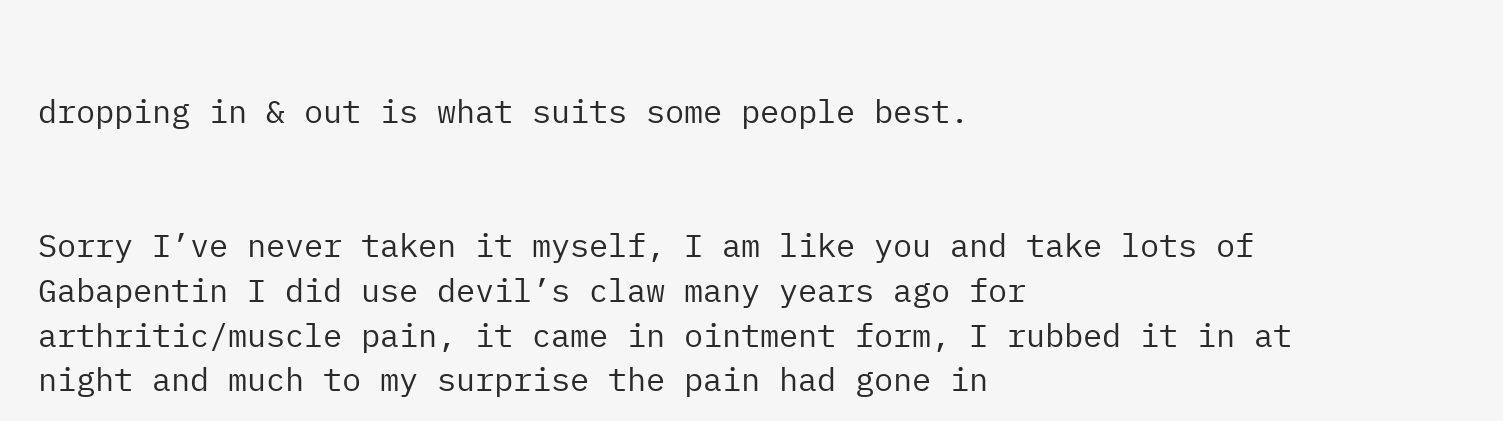dropping in & out is what suits some people best.


Sorry I’ve never taken it myself, I am like you and take lots of Gabapentin I did use devil’s claw many years ago for arthritic/muscle pain, it came in ointment form, I rubbed it in at night and much to my surprise the pain had gone in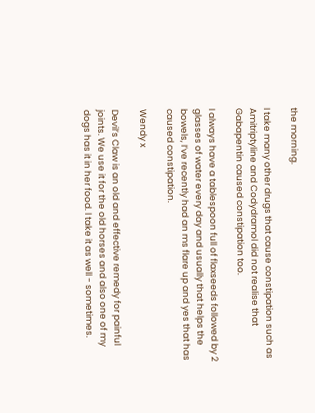the morning.

I take many other drugs that cause constipation such as Amitriptyline and Codydramol did not realise that Gabapentin caused constipation too.

I always have a tablespoon full of flaxseeds followed by 2 glasses of water every day and usually that helps the bowels, I’ve recently had an ms flare up and yes that has caused constipation.

Wendy x

Devil’s Claw is an old and effective remedy for painful joints. We use it for the old horses and also one of my dogs has it in her food. l take it as well - sometimes.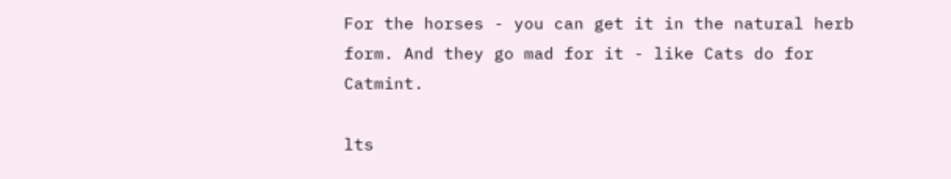For the horses - you can get it in the natural herb form. And they go mad for it - like Cats do for Catmint.

lts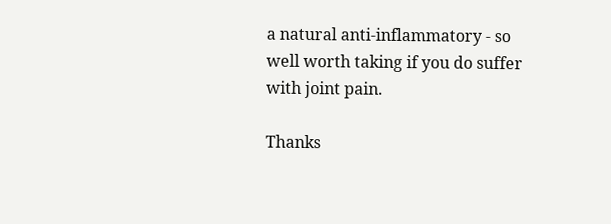a natural anti-inflammatory - so well worth taking if you do suffer with joint pain.

Thanks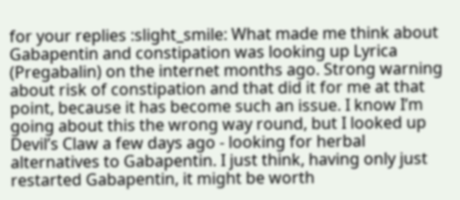for your replies :slight_smile: What made me think about Gabapentin and constipation was looking up Lyrica (Pregabalin) on the internet months ago. Strong warning about risk of constipation and that did it for me at that point, because it has become such an issue. I know I’m going about this the wrong way round, but I looked up Devil’s Claw a few days ago - looking for herbal alternatives to Gabapentin. I just think, having only just restarted Gabapentin, it might be worth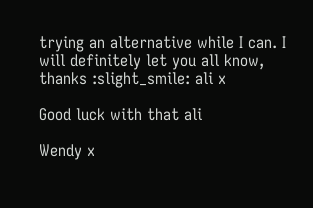trying an alternative while I can. I will definitely let you all know, thanks :slight_smile: ali x

Good luck with that ali

Wendy x